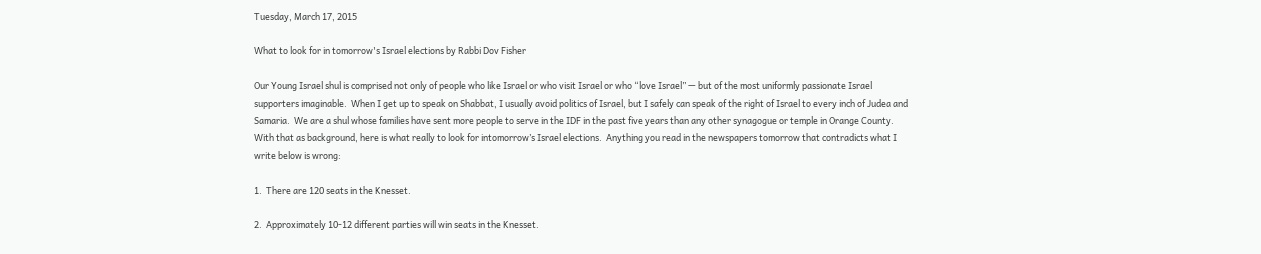Tuesday, March 17, 2015

What to look for in tomorrow's Israel elections by Rabbi Dov Fisher

Our Young Israel shul is comprised not only of people who like Israel or who visit Israel or who “love Israel” — but of the most uniformly passionate Israel supporters imaginable.  When I get up to speak on Shabbat, I usually avoid politics of Israel, but I safely can speak of the right of Israel to every inch of Judea and Samaria.  We are a shul whose families have sent more people to serve in the IDF in the past five years than any other synagogue or temple in Orange County.  With that as background, here is what really to look for intomorrow’s Israel elections.  Anything you read in the newspapers tomorrow that contradicts what I write below is wrong:

1.  There are 120 seats in the Knesset.

2.  Approximately 10-12 different parties will win seats in the Knesset.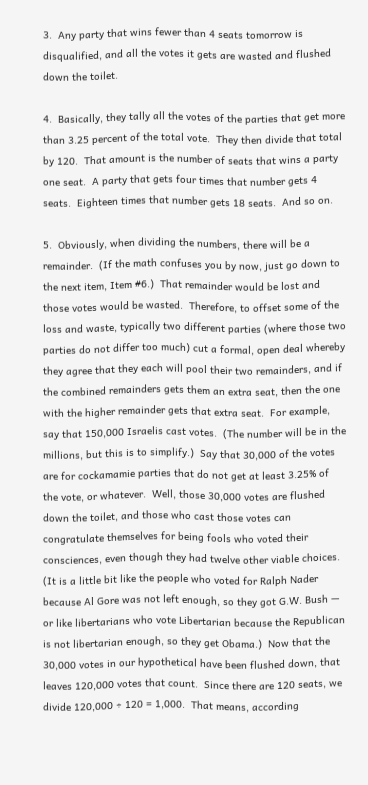3.  Any party that wins fewer than 4 seats tomorrow is disqualified, and all the votes it gets are wasted and flushed down the toilet.

4.  Basically, they tally all the votes of the parties that get more than 3.25 percent of the total vote.  They then divide that total by 120.  That amount is the number of seats that wins a party one seat.  A party that gets four times that number gets 4 seats.  Eighteen times that number gets 18 seats.  And so on.

5.  Obviously, when dividing the numbers, there will be a remainder.  (If the math confuses you by now, just go down to the next item, Item #6.)  That remainder would be lost and those votes would be wasted.  Therefore, to offset some of the loss and waste, typically two different parties (where those two parties do not differ too much) cut a formal, open deal whereby they agree that they each will pool their two remainders, and if the combined remainders gets them an extra seat, then the one with the higher remainder gets that extra seat.  For example,  say that 150,000 Israelis cast votes.  (The number will be in the millions, but this is to simplify.)  Say that 30,000 of the votes are for cockamamie parties that do not get at least 3.25% of the vote, or whatever.  Well, those 30,000 votes are flushed down the toilet, and those who cast those votes can congratulate themselves for being fools who voted their consciences, even though they had twelve other viable choices.  (It is a little bit like the people who voted for Ralph Nader because Al Gore was not left enough, so they got G.W. Bush — or like libertarians who vote Libertarian because the Republican is not libertarian enough, so they get Obama.)  Now that the 30,000 votes in our hypothetical have been flushed down, that leaves 120,000 votes that count.  Since there are 120 seats, we divide 120,000 ÷ 120 = 1,000.  That means, according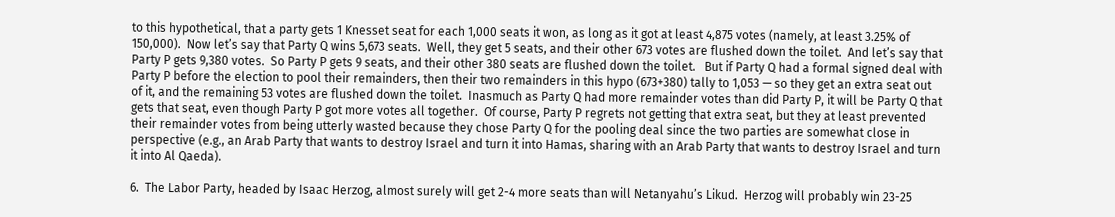to this hypothetical, that a party gets 1 Knesset seat for each 1,000 seats it won, as long as it got at least 4,875 votes (namely, at least 3.25% of 150,000).  Now let’s say that Party Q wins 5,673 seats.  Well, they get 5 seats, and their other 673 votes are flushed down the toilet.  And let’s say that Party P gets 9,380 votes.  So Party P gets 9 seats, and their other 380 seats are flushed down the toilet.   But if Party Q had a formal signed deal with Party P before the election to pool their remainders, then their two remainders in this hypo (673+380) tally to 1,053 — so they get an extra seat out of it, and the remaining 53 votes are flushed down the toilet.  Inasmuch as Party Q had more remainder votes than did Party P, it will be Party Q that gets that seat, even though Party P got more votes all together.  Of course, Party P regrets not getting that extra seat, but they at least prevented their remainder votes from being utterly wasted because they chose Party Q for the pooling deal since the two parties are somewhat close in perspective (e.g., an Arab Party that wants to destroy Israel and turn it into Hamas, sharing with an Arab Party that wants to destroy Israel and turn it into Al Qaeda).

6.  The Labor Party, headed by Isaac Herzog, almost surely will get 2-4 more seats than will Netanyahu’s Likud.  Herzog will probably win 23-25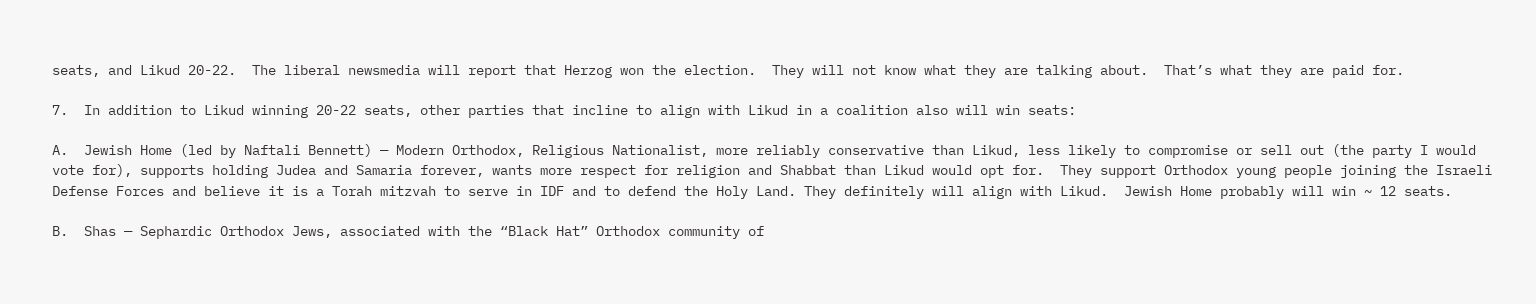seats, and Likud 20-22.  The liberal newsmedia will report that Herzog won the election.  They will not know what they are talking about.  That’s what they are paid for.

7.  In addition to Likud winning 20-22 seats, other parties that incline to align with Likud in a coalition also will win seats:

A.  Jewish Home (led by Naftali Bennett) — Modern Orthodox, Religious Nationalist, more reliably conservative than Likud, less likely to compromise or sell out (the party I would vote for), supports holding Judea and Samaria forever, wants more respect for religion and Shabbat than Likud would opt for.  They support Orthodox young people joining the Israeli Defense Forces and believe it is a Torah mitzvah to serve in IDF and to defend the Holy Land. They definitely will align with Likud.  Jewish Home probably will win ~ 12 seats.

B.  Shas — Sephardic Orthodox Jews, associated with the “Black Hat” Orthodox community of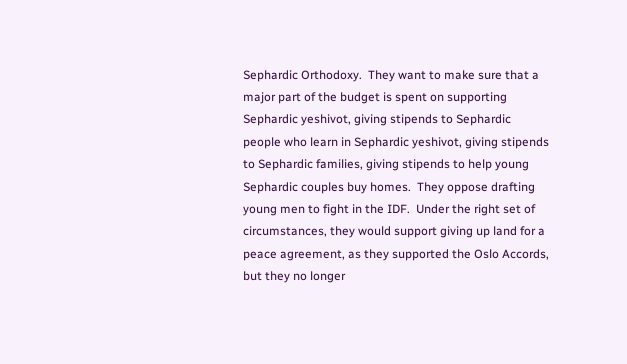Sephardic Orthodoxy.  They want to make sure that a major part of the budget is spent on supporting Sephardic yeshivot, giving stipends to Sephardic people who learn in Sephardic yeshivot, giving stipends to Sephardic families, giving stipends to help young Sephardic couples buy homes.  They oppose drafting young men to fight in the IDF.  Under the right set of circumstances, they would support giving up land for a peace agreement, as they supported the Oslo Accords, but they no longer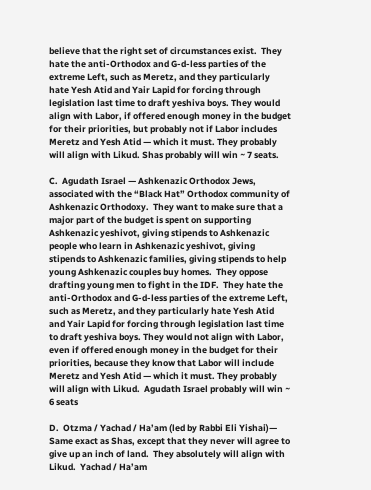believe that the right set of circumstances exist.  They hate the anti-Orthodox and G-d-less parties of the extreme Left, such as Meretz, and they particularly hate Yesh Atid and Yair Lapid for forcing through legislation last time to draft yeshiva boys. They would align with Labor, if offered enough money in the budget for their priorities, but probably not if Labor includes Meretz and Yesh Atid — which it must. They probably will align with Likud. Shas probably will win ~ 7 seats.

C.  Agudath Israel — Ashkenazic Orthodox Jews, associated with the “Black Hat” Orthodox community of Ashkenazic Orthodoxy.  They want to make sure that a major part of the budget is spent on supporting Ashkenazic yeshivot, giving stipends to Ashkenazic people who learn in Ashkenazic yeshivot, giving stipends to Ashkenazic families, giving stipends to help young Ashkenazic couples buy homes.  They oppose drafting young men to fight in the IDF.  They hate the anti-Orthodox and G-d-less parties of the extreme Left, such as Meretz, and they particularly hate Yesh Atid and Yair Lapid for forcing through legislation last time to draft yeshiva boys. They would not align with Labor, even if offered enough money in the budget for their priorities, because they know that Labor will include Meretz and Yesh Atid — which it must. They probably will align with Likud.  Agudath Israel probably will win ~ 6 seats

D.  Otzma / Yachad / Ha’am (led by Rabbi Eli Yishai)— Same exact as Shas, except that they never will agree to give up an inch of land.  They absolutely will align with Likud.  Yachad / Ha’am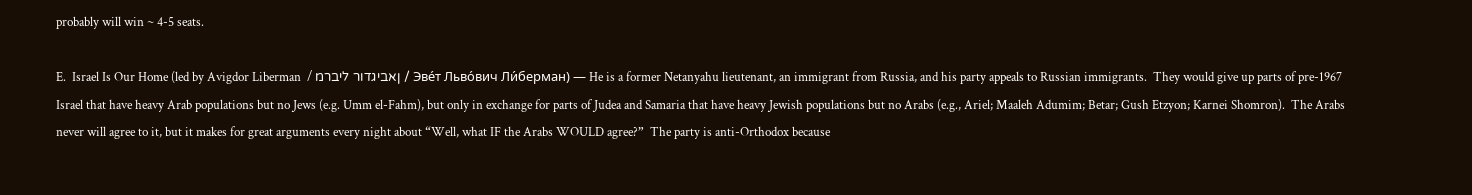probably will win ~ 4-5 seats.

E.  Israel Is Our Home (led by Avigdor Liberman  / ןאביגדור ליברמ / Эве́т Льво́вич Ли́берман) — He is a former Netanyahu lieutenant, an immigrant from Russia, and his party appeals to Russian immigrants.  They would give up parts of pre-1967 Israel that have heavy Arab populations but no Jews (e.g. Umm el-Fahm), but only in exchange for parts of Judea and Samaria that have heavy Jewish populations but no Arabs (e.g., Ariel; Maaleh Adumim; Betar; Gush Etzyon; Karnei Shomron).  The Arabs never will agree to it, but it makes for great arguments every night about “Well, what IF the Arabs WOULD agree?”  The party is anti-Orthodox because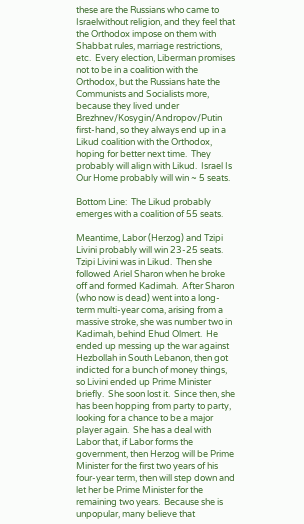these are the Russians who came to Israelwithout religion, and they feel that the Orthodox impose on them with Shabbat rules, marriage restrictions, etc.  Every election, Liberman promises not to be in a coalition with the Orthodox, but the Russians hate the Communists and Socialists more, because they lived under Brezhnev/Kosygin/Andropov/Putin first-hand, so they always end up in a Likud coalition with the Orthodox, hoping for better next time.  They probably will align with Likud.  Israel Is Our Home probably will win ~ 5 seats.

Bottom Line:  The Likud probably emerges with a coalition of 55 seats.

Meantime, Labor (Herzog) and Tzipi Livini probably will win 23-25 seats.  Tzipi Livini was in Likud.  Then she followed Ariel Sharon when he broke off and formed Kadimah.  After Sharon (who now is dead) went into a long-term multi-year coma, arising from a massive stroke, she was number two in Kadimah, behind Ehud Olmert.  He ended up messing up the war against Hezbollah in South Lebanon, then got indicted for a bunch of money things, so Livini ended up Prime Minister briefly.  She soon lost it.  Since then, she has been hopping from party to party, looking for a chance to be a major player again.  She has a deal with Labor that, if Labor forms the government, then Herzog will be Prime Minister for the first two years of his four-year term, then will step down and let her be Prime Minister for the remaining two years.  Because she is unpopular, many believe that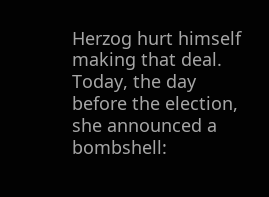Herzog hurt himself making that deal.  Today, the day before the election, she announced a bombshell: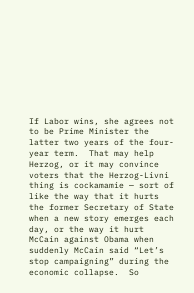If Labor wins, she agrees not to be Prime Minister the latter two years of the four-year term.  That may help Herzog, or it may convince voters that the Herzog-Livni thing is cockamamie — sort of like the way that it hurts the former Secretary of State when a new story emerges each day, or the way it hurt McCain against Obama when suddenly McCain said “Let’s stop campaigning” during the economic collapse.  So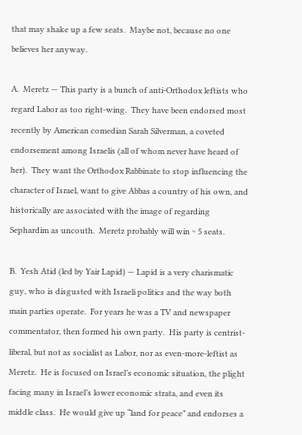that may shake up a few seats.  Maybe not, because no one believes her anyway.

A.  Meretz — This party is a bunch of anti-Orthodox leftists who regard Labor as too right-wing.  They have been endorsed most recently by American comedian Sarah Silverman, a coveted endorsement among Israelis (all of whom never have heard of her).  They want the Orthodox Rabbinate to stop influencing the character of Israel, want to give Abbas a country of his own, and historically are associated with the image of regarding Sephardim as uncouth.  Meretz probably will win ~ 5 seats.

B.  Yesh Atid (led by Yair Lapid) — Lapid is a very charismatic guy, who is disgusted with Israeli politics and the way both main parties operate.  For years he was a TV and newspaper commentator, then formed his own party.  His party is centrist-liberal, but not as socialist as Labor, nor as even-more-leftist as Meretz.  He is focused on Israel’s economic situation, the plight facing many in Israel’s lower economic strata, and even its middle class.  He would give up “land for peace” and endorses a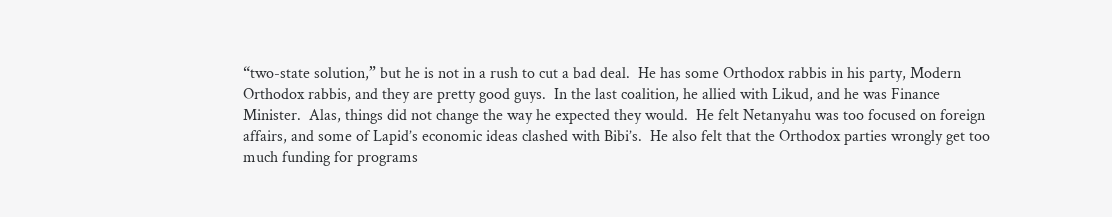“two-state solution,” but he is not in a rush to cut a bad deal.  He has some Orthodox rabbis in his party, Modern Orthodox rabbis, and they are pretty good guys.  In the last coalition, he allied with Likud, and he was Finance Minister.  Alas, things did not change the way he expected they would.  He felt Netanyahu was too focused on foreign affairs, and some of Lapid’s economic ideas clashed with Bibi’s.  He also felt that the Orthodox parties wrongly get too much funding for programs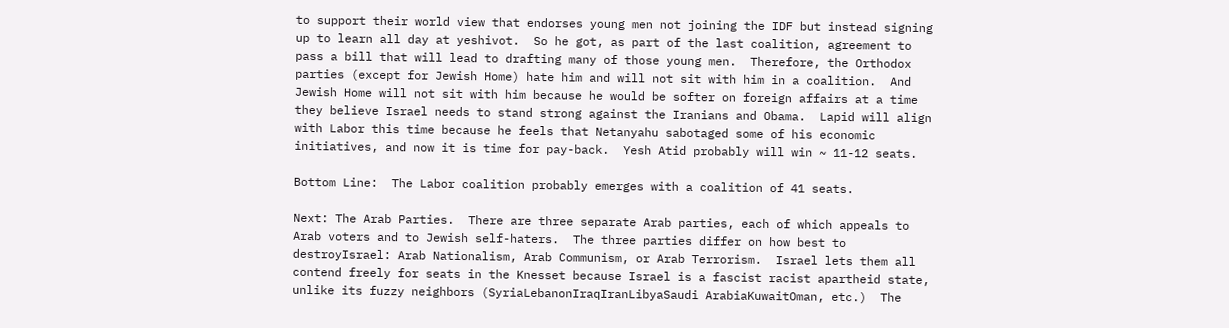to support their world view that endorses young men not joining the IDF but instead signing up to learn all day at yeshivot.  So he got, as part of the last coalition, agreement to pass a bill that will lead to drafting many of those young men.  Therefore, the Orthodox parties (except for Jewish Home) hate him and will not sit with him in a coalition.  And Jewish Home will not sit with him because he would be softer on foreign affairs at a time they believe Israel needs to stand strong against the Iranians and Obama.  Lapid will align with Labor this time because he feels that Netanyahu sabotaged some of his economic initiatives, and now it is time for pay-back.  Yesh Atid probably will win ~ 11-12 seats.

Bottom Line:  The Labor coalition probably emerges with a coalition of 41 seats.

Next: The Arab Parties.  There are three separate Arab parties, each of which appeals to Arab voters and to Jewish self-haters.  The three parties differ on how best to destroyIsrael: Arab Nationalism, Arab Communism, or Arab Terrorism.  Israel lets them all contend freely for seats in the Knesset because Israel is a fascist racist apartheid state, unlike its fuzzy neighbors (SyriaLebanonIraqIranLibyaSaudi ArabiaKuwaitOman, etc.)  The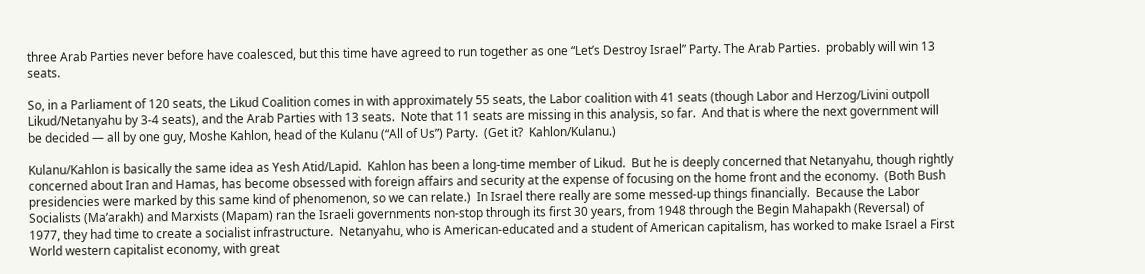three Arab Parties never before have coalesced, but this time have agreed to run together as one “Let’s Destroy Israel” Party. The Arab Parties.  probably will win 13 seats.

So, in a Parliament of 120 seats, the Likud Coalition comes in with approximately 55 seats, the Labor coalition with 41 seats (though Labor and Herzog/Livini outpoll Likud/Netanyahu by 3-4 seats), and the Arab Parties with 13 seats.  Note that 11 seats are missing in this analysis, so far.  And that is where the next government will be decided — all by one guy, Moshe Kahlon, head of the Kulanu (“All of Us”) Party.  (Get it?  Kahlon/Kulanu.)

Kulanu/Kahlon is basically the same idea as Yesh Atid/Lapid.  Kahlon has been a long-time member of Likud.  But he is deeply concerned that Netanyahu, though rightly concerned about Iran and Hamas, has become obsessed with foreign affairs and security at the expense of focusing on the home front and the economy.  (Both Bush presidencies were marked by this same kind of phenomenon, so we can relate.)  In Israel there really are some messed-up things financially.  Because the Labor Socialists (Ma’arakh) and Marxists (Mapam) ran the Israeli governments non-stop through its first 30 years, from 1948 through the Begin Mahapakh (Reversal) of 1977, they had time to create a socialist infrastructure.  Netanyahu, who is American-educated and a student of American capitalism, has worked to make Israel a First World western capitalist economy, with great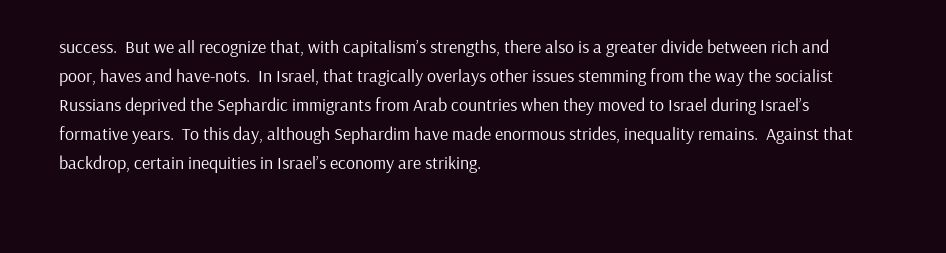success.  But we all recognize that, with capitalism’s strengths, there also is a greater divide between rich and poor, haves and have-nots.  In Israel, that tragically overlays other issues stemming from the way the socialist Russians deprived the Sephardic immigrants from Arab countries when they moved to Israel during Israel’s formative years.  To this day, although Sephardim have made enormous strides, inequality remains.  Against that backdrop, certain inequities in Israel’s economy are striking.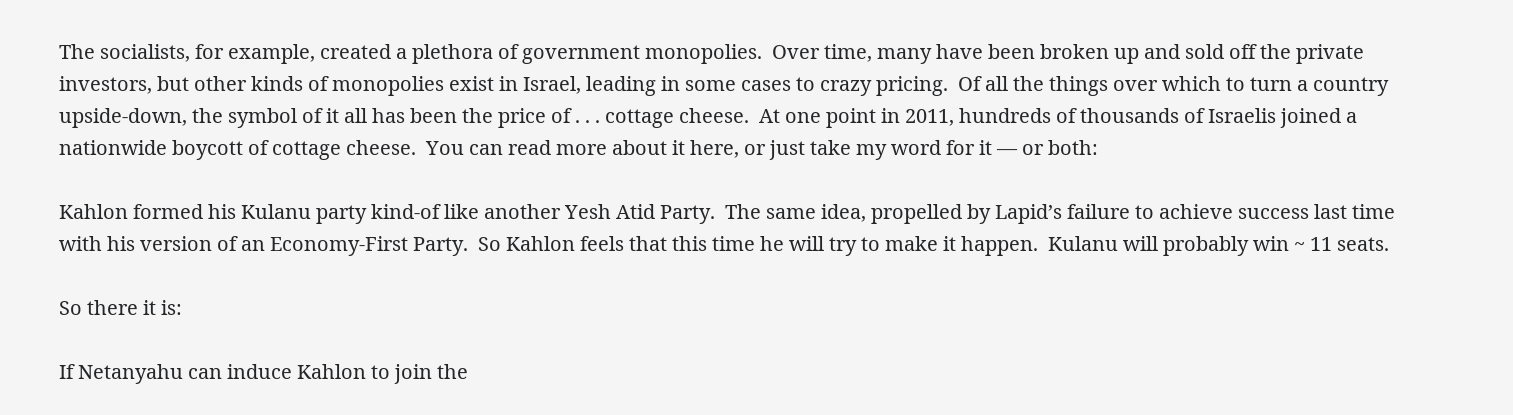The socialists, for example, created a plethora of government monopolies.  Over time, many have been broken up and sold off the private investors, but other kinds of monopolies exist in Israel, leading in some cases to crazy pricing.  Of all the things over which to turn a country upside-down, the symbol of it all has been the price of . . . cottage cheese.  At one point in 2011, hundreds of thousands of Israelis joined a nationwide boycott of cottage cheese.  You can read more about it here, or just take my word for it — or both:

Kahlon formed his Kulanu party kind-of like another Yesh Atid Party.  The same idea, propelled by Lapid’s failure to achieve success last time with his version of an Economy-First Party.  So Kahlon feels that this time he will try to make it happen.  Kulanu will probably win ~ 11 seats.

So there it is:

If Netanyahu can induce Kahlon to join the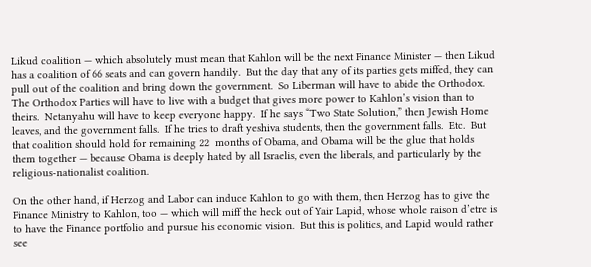Likud coalition — which absolutely must mean that Kahlon will be the next Finance Minister — then Likud has a coalition of 66 seats and can govern handily.  But the day that any of its parties gets miffed, they can pull out of the coalition and bring down the government.  So Liberman will have to abide the Orthodox.  The Orthodox Parties will have to live with a budget that gives more power to Kahlon’s vision than to theirs.  Netanyahu will have to keep everyone happy.  If he says “Two State Solution,” then Jewish Home leaves, and the government falls.  If he tries to draft yeshiva students, then the government falls.  Etc.  But that coalition should hold for remaining 22  months of Obama, and Obama will be the glue that holds them together — because Obama is deeply hated by all Israelis, even the liberals, and particularly by the religious-nationalist coalition.

On the other hand, if Herzog and Labor can induce Kahlon to go with them, then Herzog has to give the Finance Ministry to Kahlon, too — which will miff the heck out of Yair Lapid, whose whole raison d’etre is to have the Finance portfolio and pursue his economic vision.  But this is politics, and Lapid would rather see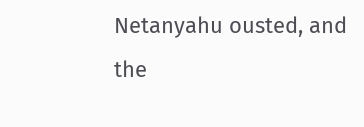Netanyahu ousted, and the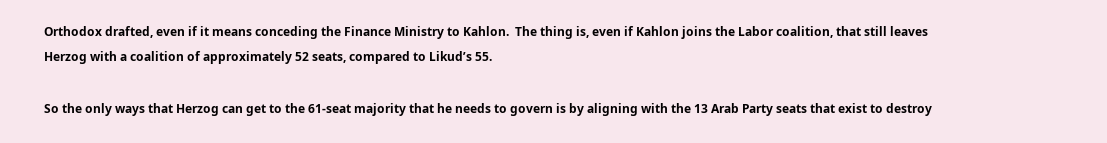Orthodox drafted, even if it means conceding the Finance Ministry to Kahlon.  The thing is, even if Kahlon joins the Labor coalition, that still leaves Herzog with a coalition of approximately 52 seats, compared to Likud’s 55.

So the only ways that Herzog can get to the 61-seat majority that he needs to govern is by aligning with the 13 Arab Party seats that exist to destroy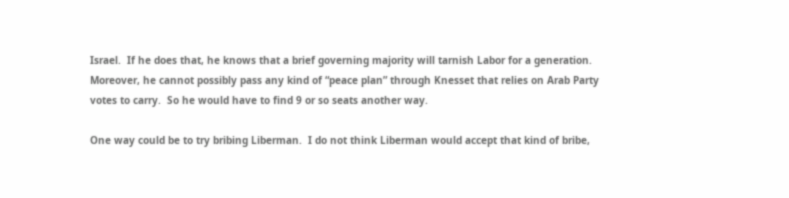Israel.  If he does that, he knows that a brief governing majority will tarnish Labor for a generation.  Moreover, he cannot possibly pass any kind of “peace plan” through Knesset that relies on Arab Party votes to carry.  So he would have to find 9 or so seats another way.

One way could be to try bribing Liberman.  I do not think Liberman would accept that kind of bribe,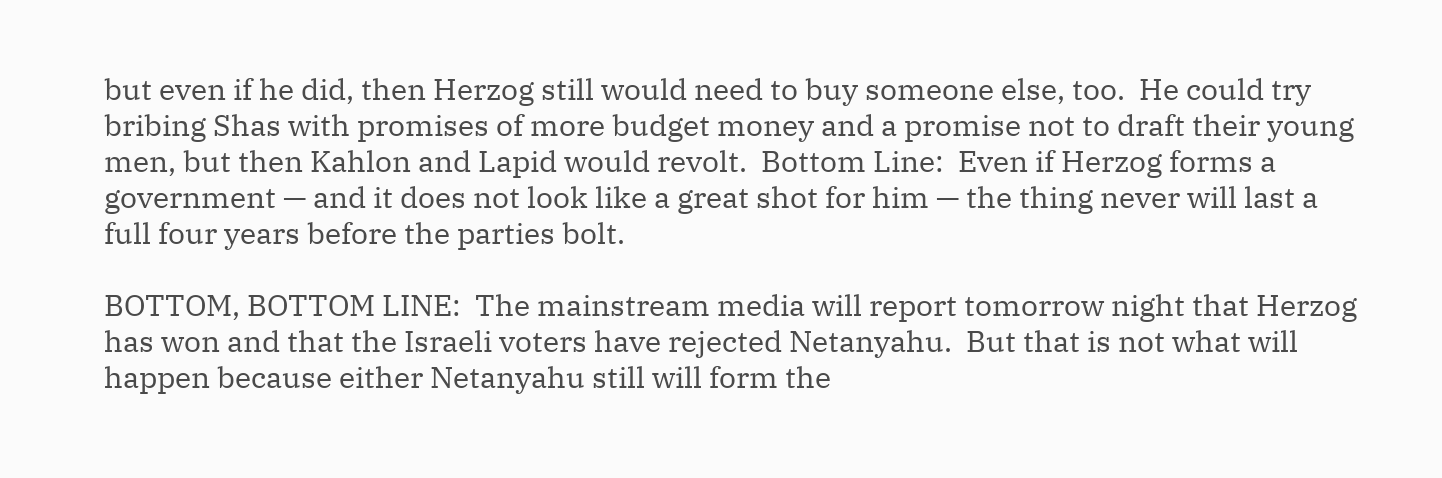but even if he did, then Herzog still would need to buy someone else, too.  He could try bribing Shas with promises of more budget money and a promise not to draft their young men, but then Kahlon and Lapid would revolt.  Bottom Line:  Even if Herzog forms a government — and it does not look like a great shot for him — the thing never will last a full four years before the parties bolt.

BOTTOM, BOTTOM LINE:  The mainstream media will report tomorrow night that Herzog has won and that the Israeli voters have rejected Netanyahu.  But that is not what will happen because either Netanyahu still will form the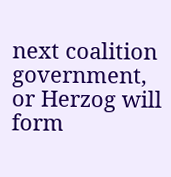next coalition government, or Herzog will form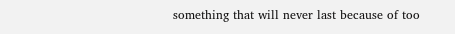something that will never last because of too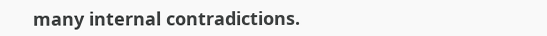many internal contradictions.